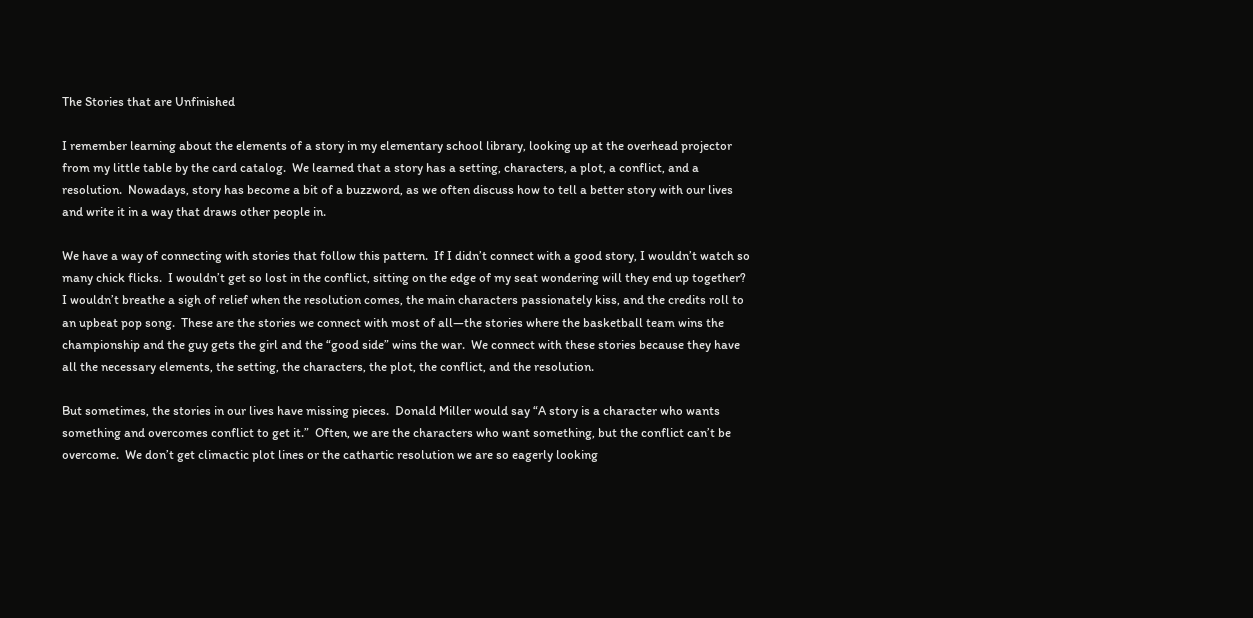The Stories that are Unfinished

I remember learning about the elements of a story in my elementary school library, looking up at the overhead projector from my little table by the card catalog.  We learned that a story has a setting, characters, a plot, a conflict, and a resolution.  Nowadays, story has become a bit of a buzzword, as we often discuss how to tell a better story with our lives and write it in a way that draws other people in.

We have a way of connecting with stories that follow this pattern.  If I didn’t connect with a good story, I wouldn’t watch so many chick flicks.  I wouldn’t get so lost in the conflict, sitting on the edge of my seat wondering will they end up together?  I wouldn’t breathe a sigh of relief when the resolution comes, the main characters passionately kiss, and the credits roll to an upbeat pop song.  These are the stories we connect with most of all—the stories where the basketball team wins the championship and the guy gets the girl and the “good side” wins the war.  We connect with these stories because they have all the necessary elements, the setting, the characters, the plot, the conflict, and the resolution.

But sometimes, the stories in our lives have missing pieces.  Donald Miller would say “A story is a character who wants something and overcomes conflict to get it.”  Often, we are the characters who want something, but the conflict can’t be overcome.  We don’t get climactic plot lines or the cathartic resolution we are so eagerly looking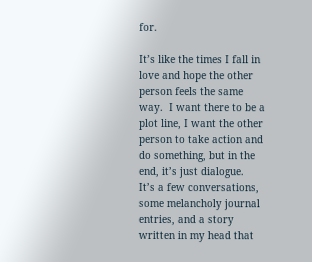for.

It’s like the times I fall in love and hope the other person feels the same way.  I want there to be a plot line, I want the other person to take action and do something, but in the end, it’s just dialogue.  It’s a few conversations, some melancholy journal entries, and a story written in my head that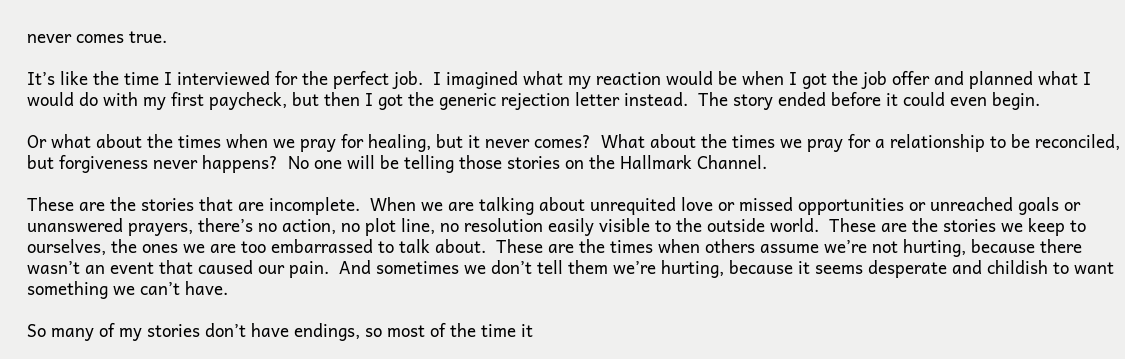never comes true.

It’s like the time I interviewed for the perfect job.  I imagined what my reaction would be when I got the job offer and planned what I would do with my first paycheck, but then I got the generic rejection letter instead.  The story ended before it could even begin.

Or what about the times when we pray for healing, but it never comes?  What about the times we pray for a relationship to be reconciled, but forgiveness never happens?  No one will be telling those stories on the Hallmark Channel.

These are the stories that are incomplete.  When we are talking about unrequited love or missed opportunities or unreached goals or unanswered prayers, there’s no action, no plot line, no resolution easily visible to the outside world.  These are the stories we keep to ourselves, the ones we are too embarrassed to talk about.  These are the times when others assume we’re not hurting, because there wasn’t an event that caused our pain.  And sometimes we don’t tell them we’re hurting, because it seems desperate and childish to want something we can’t have.

So many of my stories don’t have endings, so most of the time it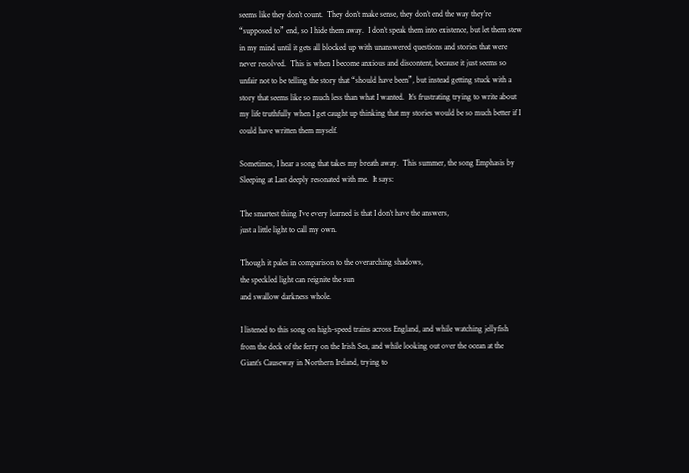seems like they don’t count.  They don’t make sense, they don’t end the way they’re “supposed to” end, so I hide them away.  I don’t speak them into existence, but let them stew in my mind until it gets all blocked up with unanswered questions and stories that were never resolved.  This is when I become anxious and discontent, because it just seems so unfair not to be telling the story that “should have been”, but instead getting stuck with a story that seems like so much less than what I wanted.  It’s frustrating trying to write about my life truthfully when I get caught up thinking that my stories would be so much better if I could have written them myself.

Sometimes, I hear a song that takes my breath away.  This summer, the song Emphasis by Sleeping at Last deeply resonated with me.  It says:

The smartest thing I’ve every learned is that I don’t have the answers,
just a little light to call my own.

Though it pales in comparison to the overarching shadows,
the speckled light can reignite the sun
and swallow darkness whole.

I listened to this song on high-speed trains across England, and while watching jellyfish from the deck of the ferry on the Irish Sea, and while looking out over the ocean at the Giant’s Causeway in Northern Ireland, trying to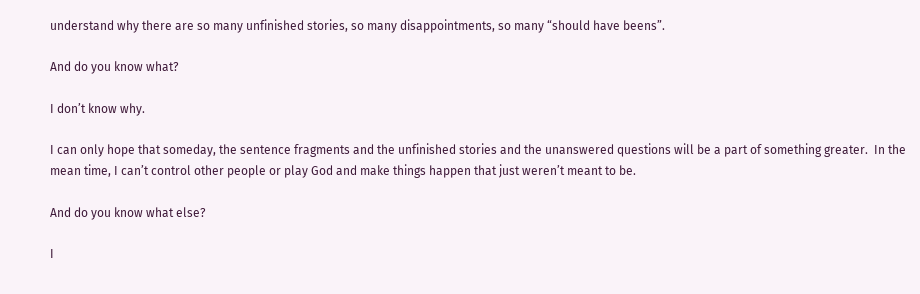understand why there are so many unfinished stories, so many disappointments, so many “should have beens”.

And do you know what?

I don’t know why.

I can only hope that someday, the sentence fragments and the unfinished stories and the unanswered questions will be a part of something greater.  In the mean time, I can’t control other people or play God and make things happen that just weren’t meant to be.

And do you know what else?

I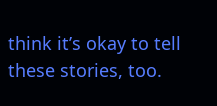think it’s okay to tell these stories, too.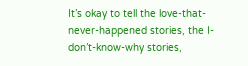It’s okay to tell the love-that-never-happened stories, the I-don’t-know-why stories,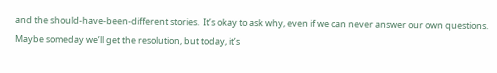and the should-have-been-different stories.  It’s okay to ask why, even if we can never answer our own questions.  Maybe someday we’ll get the resolution, but today, it’s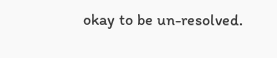okay to be un-resolved.